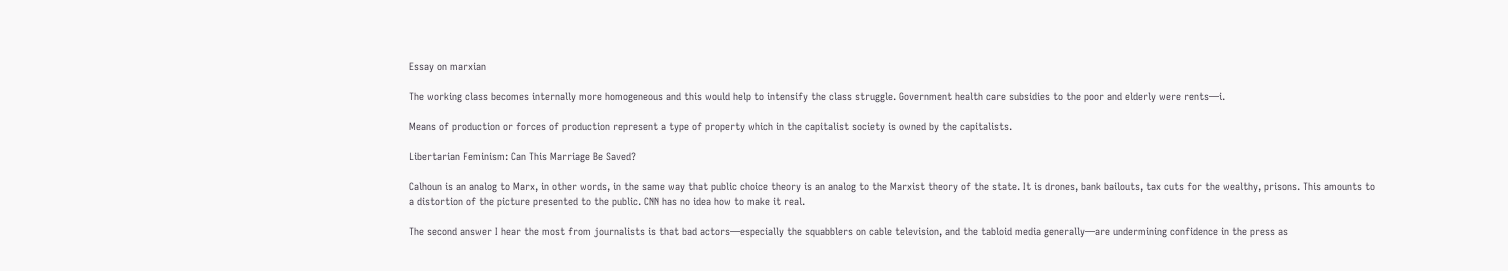Essay on marxian

The working class becomes internally more homogeneous and this would help to intensify the class struggle. Government health care subsidies to the poor and elderly were rents—i.

Means of production or forces of production represent a type of property which in the capitalist society is owned by the capitalists.

Libertarian Feminism: Can This Marriage Be Saved?

Calhoun is an analog to Marx, in other words, in the same way that public choice theory is an analog to the Marxist theory of the state. It is drones, bank bailouts, tax cuts for the wealthy, prisons. This amounts to a distortion of the picture presented to the public. CNN has no idea how to make it real.

The second answer I hear the most from journalists is that bad actors—especially the squabblers on cable television, and the tabloid media generally—are undermining confidence in the press as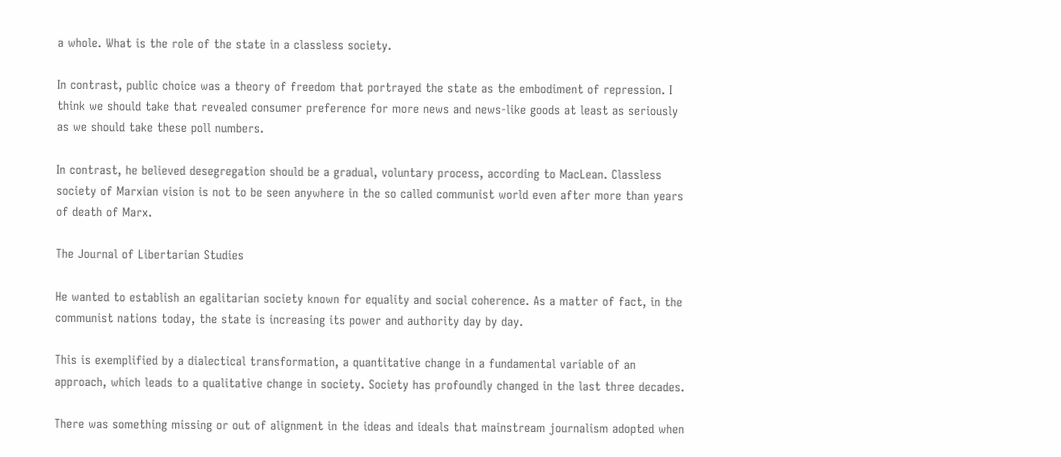a whole. What is the role of the state in a classless society.

In contrast, public choice was a theory of freedom that portrayed the state as the embodiment of repression. I think we should take that revealed consumer preference for more news and news-like goods at least as seriously as we should take these poll numbers.

In contrast, he believed desegregation should be a gradual, voluntary process, according to MacLean. Classless society of Marxian vision is not to be seen anywhere in the so called communist world even after more than years of death of Marx.

The Journal of Libertarian Studies

He wanted to establish an egalitarian society known for equality and social coherence. As a matter of fact, in the communist nations today, the state is increasing its power and authority day by day.

This is exemplified by a dialectical transformation, a quantitative change in a fundamental variable of an approach, which leads to a qualitative change in society. Society has profoundly changed in the last three decades.

There was something missing or out of alignment in the ideas and ideals that mainstream journalism adopted when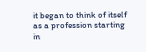it began to think of itself as a profession starting in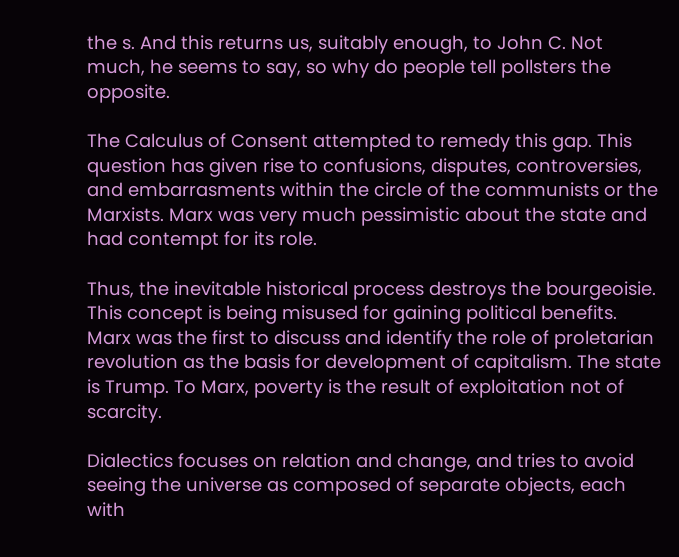the s. And this returns us, suitably enough, to John C. Not much, he seems to say, so why do people tell pollsters the opposite.

The Calculus of Consent attempted to remedy this gap. This question has given rise to confusions, disputes, controversies, and embarrasments within the circle of the communists or the Marxists. Marx was very much pessimistic about the state and had contempt for its role.

Thus, the inevitable historical process destroys the bourgeoisie. This concept is being misused for gaining political benefits. Marx was the first to discuss and identify the role of proletarian revolution as the basis for development of capitalism. The state is Trump. To Marx, poverty is the result of exploitation not of scarcity.

Dialectics focuses on relation and change, and tries to avoid seeing the universe as composed of separate objects, each with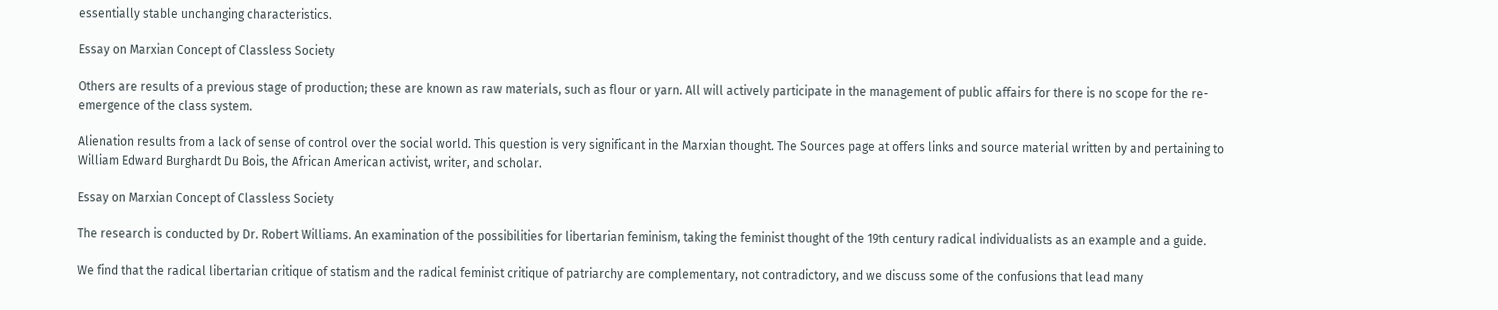essentially stable unchanging characteristics.

Essay on Marxian Concept of Classless Society

Others are results of a previous stage of production; these are known as raw materials, such as flour or yarn. All will actively participate in the management of public affairs for there is no scope for the re-emergence of the class system.

Alienation results from a lack of sense of control over the social world. This question is very significant in the Marxian thought. The Sources page at offers links and source material written by and pertaining to William Edward Burghardt Du Bois, the African American activist, writer, and scholar.

Essay on Marxian Concept of Classless Society

The research is conducted by Dr. Robert Williams. An examination of the possibilities for libertarian feminism, taking the feminist thought of the 19th century radical individualists as an example and a guide.

We find that the radical libertarian critique of statism and the radical feminist critique of patriarchy are complementary, not contradictory, and we discuss some of the confusions that lead many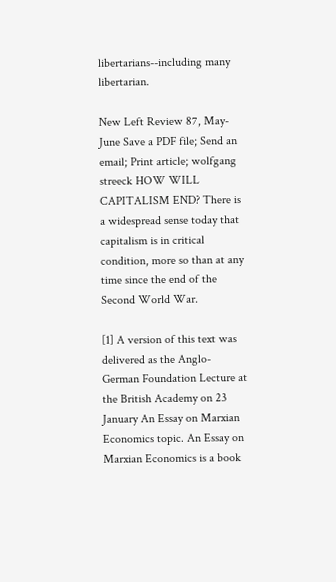libertarians--including many libertarian.

New Left Review 87, May-June Save a PDF file; Send an email; Print article; wolfgang streeck HOW WILL CAPITALISM END? There is a widespread sense today that capitalism is in critical condition, more so than at any time since the end of the Second World War.

[1] A version of this text was delivered as the Anglo-German Foundation Lecture at the British Academy on 23 January An Essay on Marxian Economics topic. An Essay on Marxian Economics is a book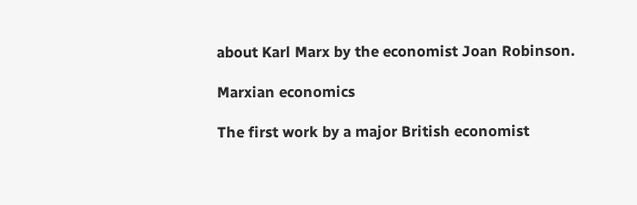about Karl Marx by the economist Joan Robinson.

Marxian economics

The first work by a major British economist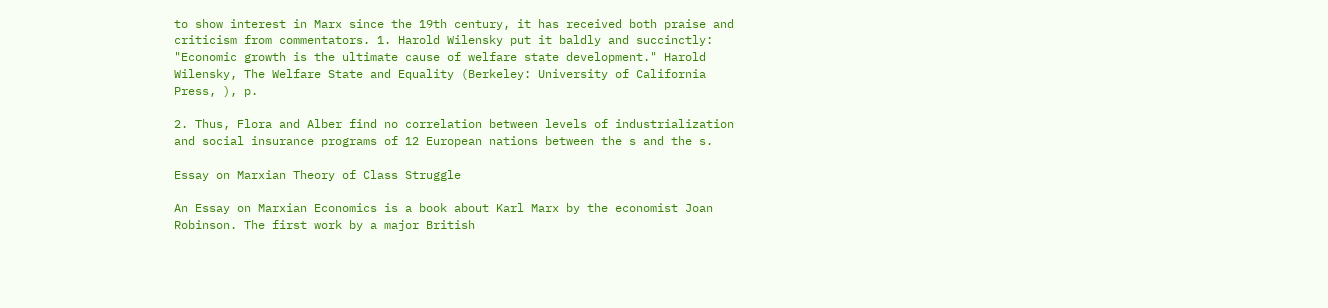to show interest in Marx since the 19th century, it has received both praise and criticism from commentators. 1. Harold Wilensky put it baldly and succinctly: "Economic growth is the ultimate cause of welfare state development." Harold Wilensky, The Welfare State and Equality (Berkeley: University of California Press, ), p.

2. Thus, Flora and Alber find no correlation between levels of industrialization and social insurance programs of 12 European nations between the s and the s.

Essay on Marxian Theory of Class Struggle

An Essay on Marxian Economics is a book about Karl Marx by the economist Joan Robinson. The first work by a major British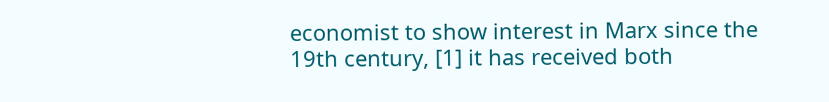economist to show interest in Marx since the 19th century, [1] it has received both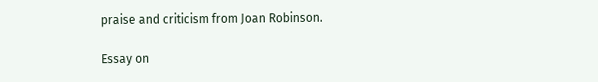praise and criticism from Joan Robinson.

Essay on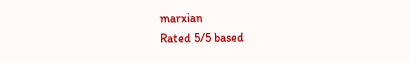marxian
Rated 5/5 based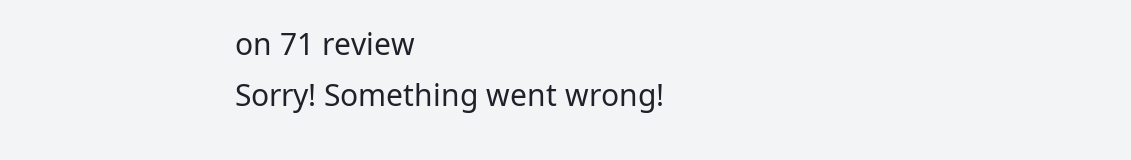on 71 review
Sorry! Something went wrong!